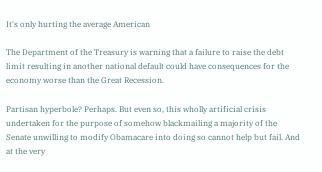It's only hurting the average American

The Department of the Treasury is warning that a failure to raise the debt limit resulting in another national default could have consequences for the economy worse than the Great Recession.

Partisan hyperbole? Perhaps. But even so, this wholly artificial crisis undertaken for the purpose of somehow blackmailing a majority of the Senate unwilling to modify Obamacare into doing so cannot help but fail. And at the very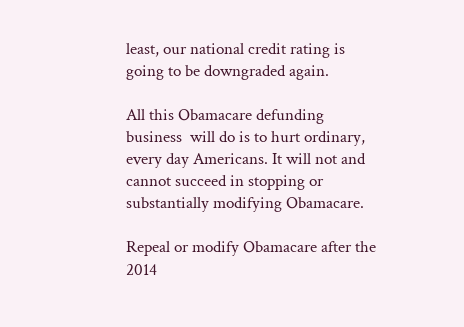least, our national credit rating is going to be downgraded again.

All this Obamacare defunding business  will do is to hurt ordinary, every day Americans. It will not and cannot succeed in stopping or substantially modifying Obamacare.

Repeal or modify Obamacare after the 2014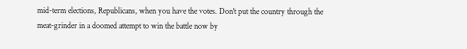mid-term elections, Republicans, when you have the votes. Don't put the country through the meat-grinder in a doomed attempt to win the battle now by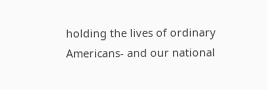holding the lives of ordinary Americans- and our national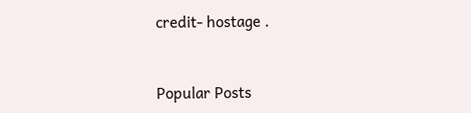credit- hostage .


Popular Posts